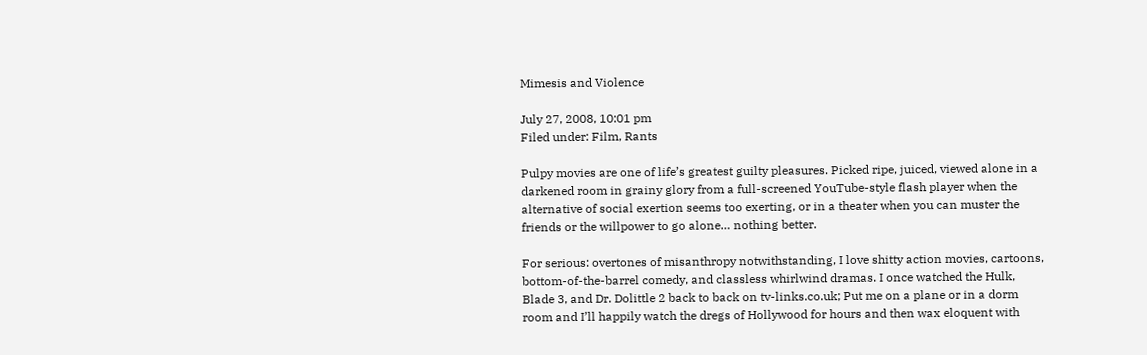Mimesis and Violence

July 27, 2008, 10:01 pm
Filed under: Film, Rants

Pulpy movies are one of life’s greatest guilty pleasures. Picked ripe, juiced, viewed alone in a darkened room in grainy glory from a full-screened YouTube-style flash player when the alternative of social exertion seems too exerting, or in a theater when you can muster the friends or the willpower to go alone… nothing better.

For serious: overtones of misanthropy notwithstanding, I love shitty action movies, cartoons, bottom-of-the-barrel comedy, and classless whirlwind dramas. I once watched the Hulk, Blade 3, and Dr. Dolittle 2 back to back on tv-links.co.uk; Put me on a plane or in a dorm room and I’ll happily watch the dregs of Hollywood for hours and then wax eloquent with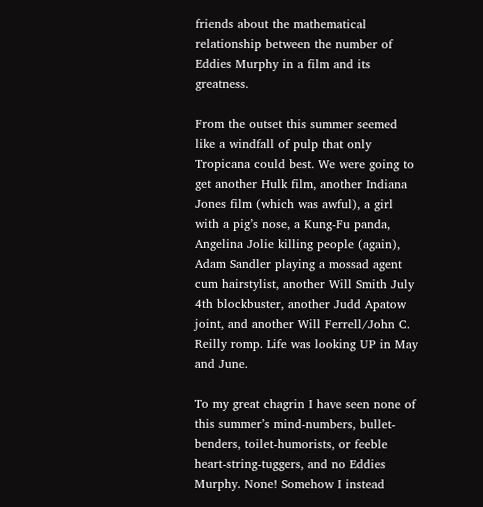friends about the mathematical relationship between the number of Eddies Murphy in a film and its greatness.

From the outset this summer seemed like a windfall of pulp that only Tropicana could best. We were going to get another Hulk film, another Indiana Jones film (which was awful), a girl with a pig’s nose, a Kung-Fu panda, Angelina Jolie killing people (again), Adam Sandler playing a mossad agent cum hairstylist, another Will Smith July 4th blockbuster, another Judd Apatow joint, and another Will Ferrell/John C. Reilly romp. Life was looking UP in May and June.

To my great chagrin I have seen none of this summer’s mind-numbers, bullet-benders, toilet-humorists, or feeble heart-string-tuggers, and no Eddies Murphy. None! Somehow I instead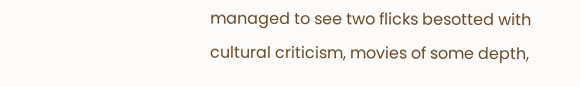managed to see two flicks besotted with cultural criticism, movies of some depth,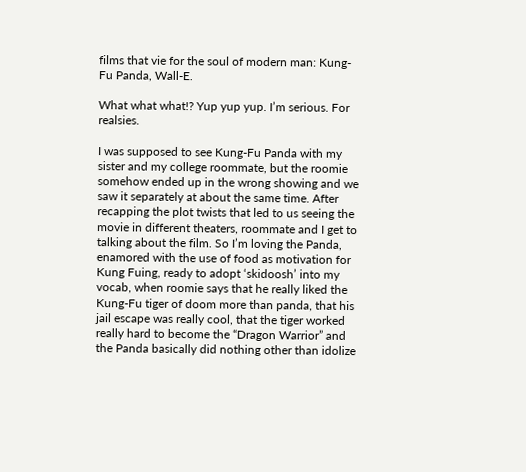films that vie for the soul of modern man: Kung-Fu Panda, Wall-E.

What what what!? Yup yup yup. I’m serious. For realsies.

I was supposed to see Kung-Fu Panda with my sister and my college roommate, but the roomie somehow ended up in the wrong showing and we saw it separately at about the same time. After recapping the plot twists that led to us seeing the movie in different theaters, roommate and I get to talking about the film. So I’m loving the Panda, enamored with the use of food as motivation for Kung Fuing, ready to adopt ‘skidoosh’ into my vocab, when roomie says that he really liked the Kung-Fu tiger of doom more than panda, that his jail escape was really cool, that the tiger worked really hard to become the “Dragon Warrior” and the Panda basically did nothing other than idolize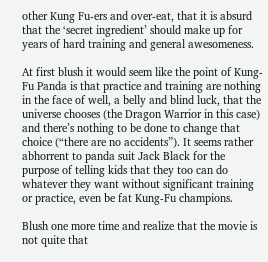other Kung Fu-ers and over-eat, that it is absurd that the ‘secret ingredient’ should make up for years of hard training and general awesomeness.

At first blush it would seem like the point of Kung-Fu Panda is that practice and training are nothing in the face of well, a belly and blind luck, that the universe chooses (the Dragon Warrior in this case) and there’s nothing to be done to change that choice (“there are no accidents”). It seems rather abhorrent to panda suit Jack Black for the purpose of telling kids that they too can do whatever they want without significant training or practice, even be fat Kung-Fu champions.

Blush one more time and realize that the movie is not quite that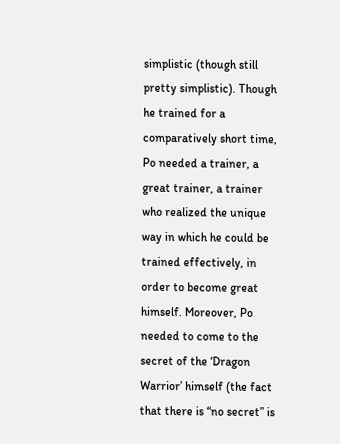simplistic (though still pretty simplistic). Though he trained for a comparatively short time, Po needed a trainer, a great trainer, a trainer who realized the unique way in which he could be trained effectively, in order to become great himself. Moreover, Po needed to come to the secret of the ‘Dragon Warrior’ himself (the fact that there is “no secret” is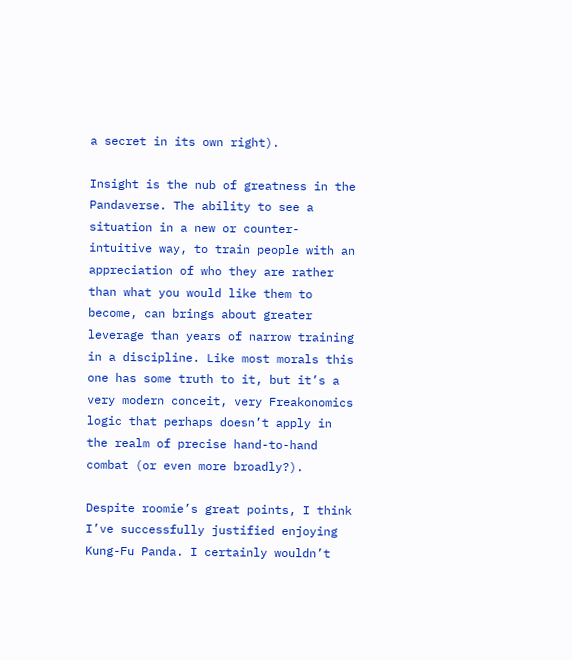a secret in its own right).

Insight is the nub of greatness in the Pandaverse. The ability to see a situation in a new or counter-intuitive way, to train people with an appreciation of who they are rather than what you would like them to become, can brings about greater leverage than years of narrow training in a discipline. Like most morals this one has some truth to it, but it’s a very modern conceit, very Freakonomics logic that perhaps doesn’t apply in the realm of precise hand-to-hand combat (or even more broadly?).

Despite roomie’s great points, I think I’ve successfully justified enjoying Kung-Fu Panda. I certainly wouldn’t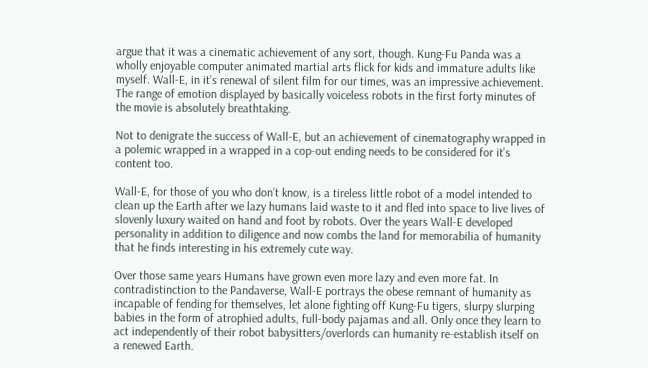argue that it was a cinematic achievement of any sort, though. Kung-Fu Panda was a wholly enjoyable computer animated martial arts flick for kids and immature adults like myself. Wall-E, in it’s renewal of silent film for our times, was an impressive achievement. The range of emotion displayed by basically voiceless robots in the first forty minutes of the movie is absolutely breathtaking.

Not to denigrate the success of Wall-E, but an achievement of cinematography wrapped in a polemic wrapped in a wrapped in a cop-out ending needs to be considered for it’s content too.

Wall-E, for those of you who don’t know, is a tireless little robot of a model intended to clean up the Earth after we lazy humans laid waste to it and fled into space to live lives of slovenly luxury waited on hand and foot by robots. Over the years Wall-E developed personality in addition to diligence and now combs the land for memorabilia of humanity that he finds interesting in his extremely cute way.

Over those same years Humans have grown even more lazy and even more fat. In contradistinction to the Pandaverse, Wall-E portrays the obese remnant of humanity as incapable of fending for themselves, let alone fighting off Kung-Fu tigers, slurpy slurping babies in the form of atrophied adults, full-body pajamas and all. Only once they learn to act independently of their robot babysitters/overlords can humanity re-establish itself on a renewed Earth.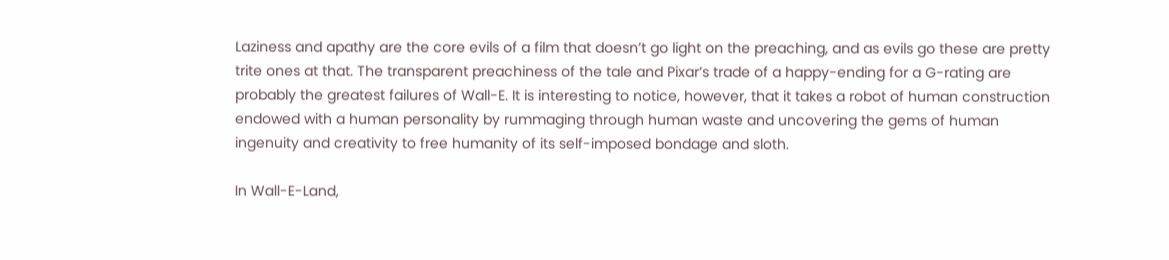Laziness and apathy are the core evils of a film that doesn’t go light on the preaching, and as evils go these are pretty trite ones at that. The transparent preachiness of the tale and Pixar’s trade of a happy-ending for a G-rating are probably the greatest failures of Wall-E. It is interesting to notice, however, that it takes a robot of human construction endowed with a human personality by rummaging through human waste and uncovering the gems of human ingenuity and creativity to free humanity of its self-imposed bondage and sloth.

In Wall-E-Land,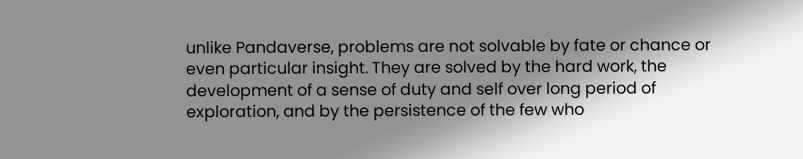unlike Pandaverse, problems are not solvable by fate or chance or even particular insight. They are solved by the hard work, the development of a sense of duty and self over long period of exploration, and by the persistence of the few who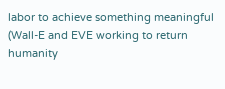labor to achieve something meaningful (Wall-E and EVE working to return humanity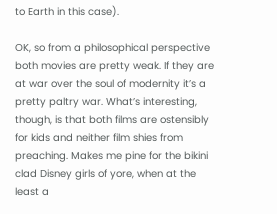to Earth in this case).

OK, so from a philosophical perspective both movies are pretty weak. If they are at war over the soul of modernity it’s a pretty paltry war. What’s interesting, though, is that both films are ostensibly for kids and neither film shies from preaching. Makes me pine for the bikini clad Disney girls of yore, when at the least a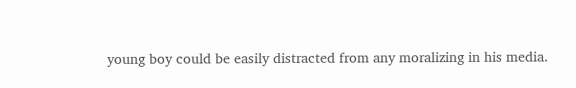young boy could be easily distracted from any moralizing in his media.